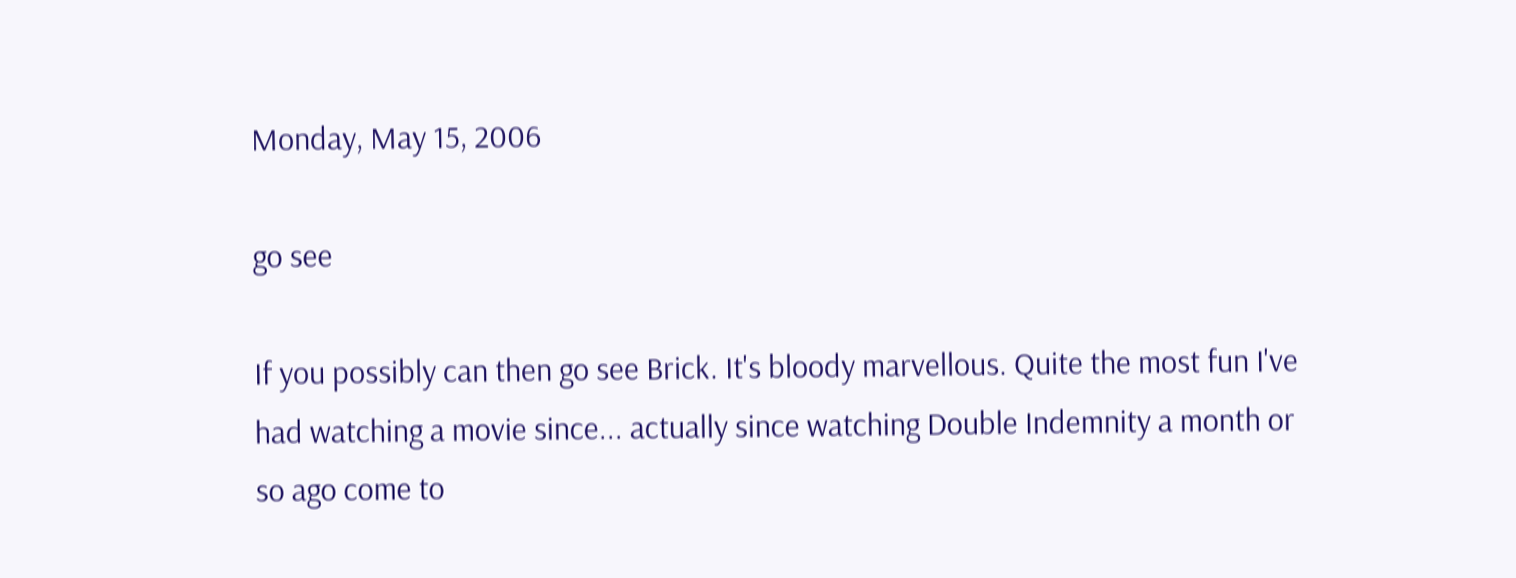Monday, May 15, 2006

go see

If you possibly can then go see Brick. It's bloody marvellous. Quite the most fun I've had watching a movie since... actually since watching Double Indemnity a month or so ago come to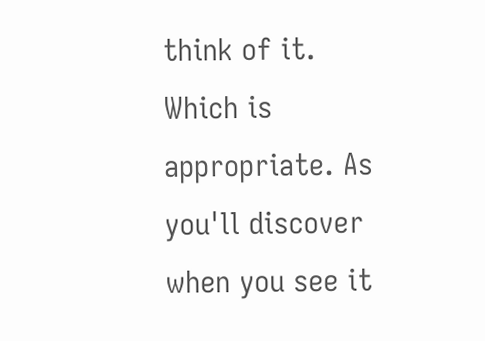think of it. Which is appropriate. As you'll discover when you see it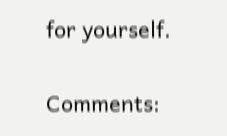for yourself.

Comments: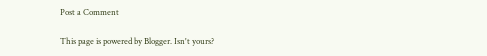Post a Comment

This page is powered by Blogger. Isn't yours?